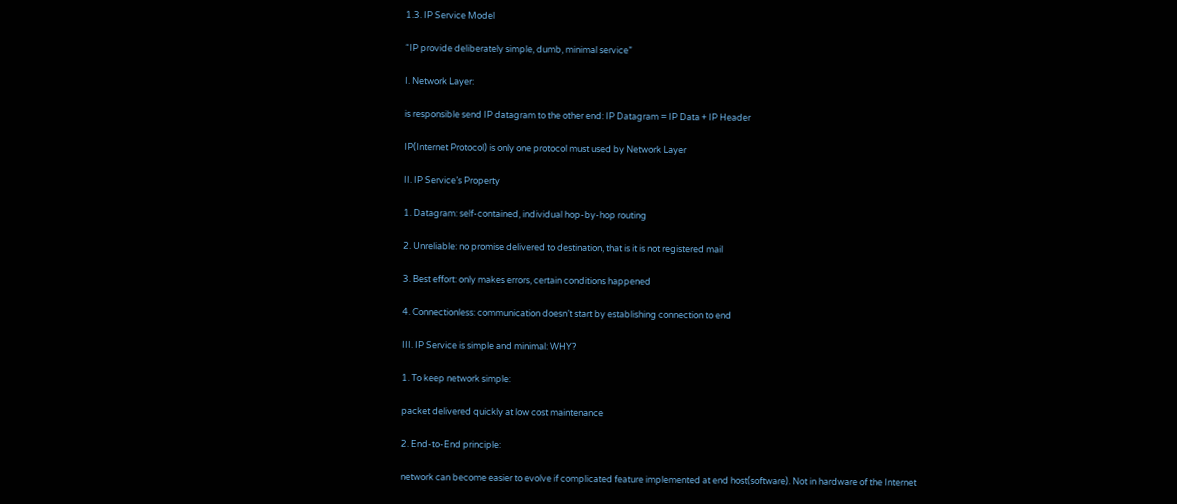1.3. IP Service Model

“IP provide deliberately simple, dumb, minimal service”

I. Network Layer:

is responsible send IP datagram to the other end: IP Datagram = IP Data + IP Header

IP(Internet Protocol) is only one protocol must used by Network Layer

II. IP Service’s Property

1. Datagram: self-contained, individual hop-by-hop routing

2. Unreliable: no promise delivered to destination, that is it is not registered mail

3. Best effort: only makes errors, certain conditions happened

4. Connectionless: communication doesn’t start by establishing connection to end

III. IP Service is simple and minimal: WHY?

1. To keep network simple:

packet delivered quickly at low cost maintenance

2. End-to-End principle:

network can become easier to evolve if complicated feature implemented at end host(software). Not in hardware of the Internet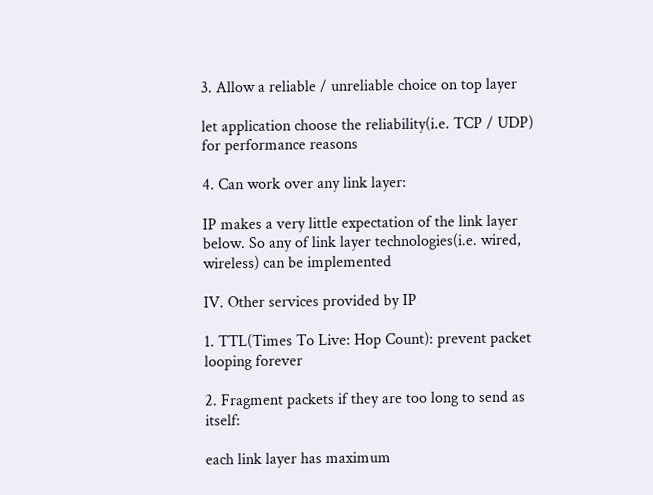3. Allow a reliable / unreliable choice on top layer

let application choose the reliability(i.e. TCP / UDP) for performance reasons

4. Can work over any link layer:

IP makes a very little expectation of the link layer below. So any of link layer technologies(i.e. wired, wireless) can be implemented

IV. Other services provided by IP

1. TTL(Times To Live: Hop Count): prevent packet looping forever

2. Fragment packets if they are too long to send as itself:

each link layer has maximum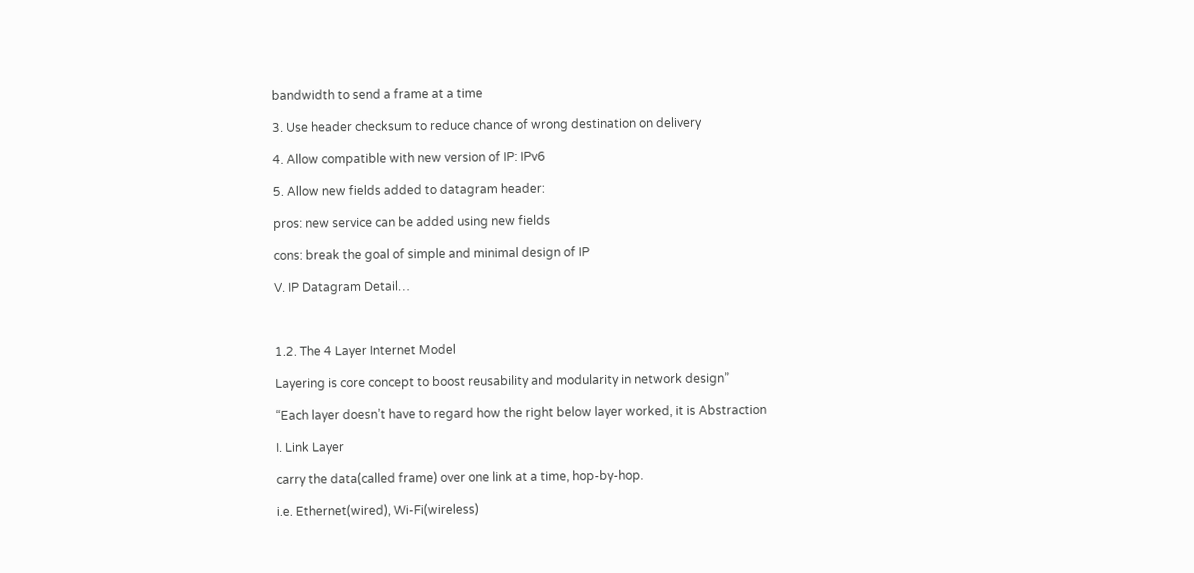bandwidth to send a frame at a time

3. Use header checksum to reduce chance of wrong destination on delivery

4. Allow compatible with new version of IP: IPv6

5. Allow new fields added to datagram header:

pros: new service can be added using new fields

cons: break the goal of simple and minimal design of IP

V. IP Datagram Detail…



1.2. The 4 Layer Internet Model

Layering is core concept to boost reusability and modularity in network design”

“Each layer doesn’t have to regard how the right below layer worked, it is Abstraction

I. Link Layer

carry the data(called frame) over one link at a time, hop-by-hop.

i.e. Ethernet(wired), Wi-Fi(wireless)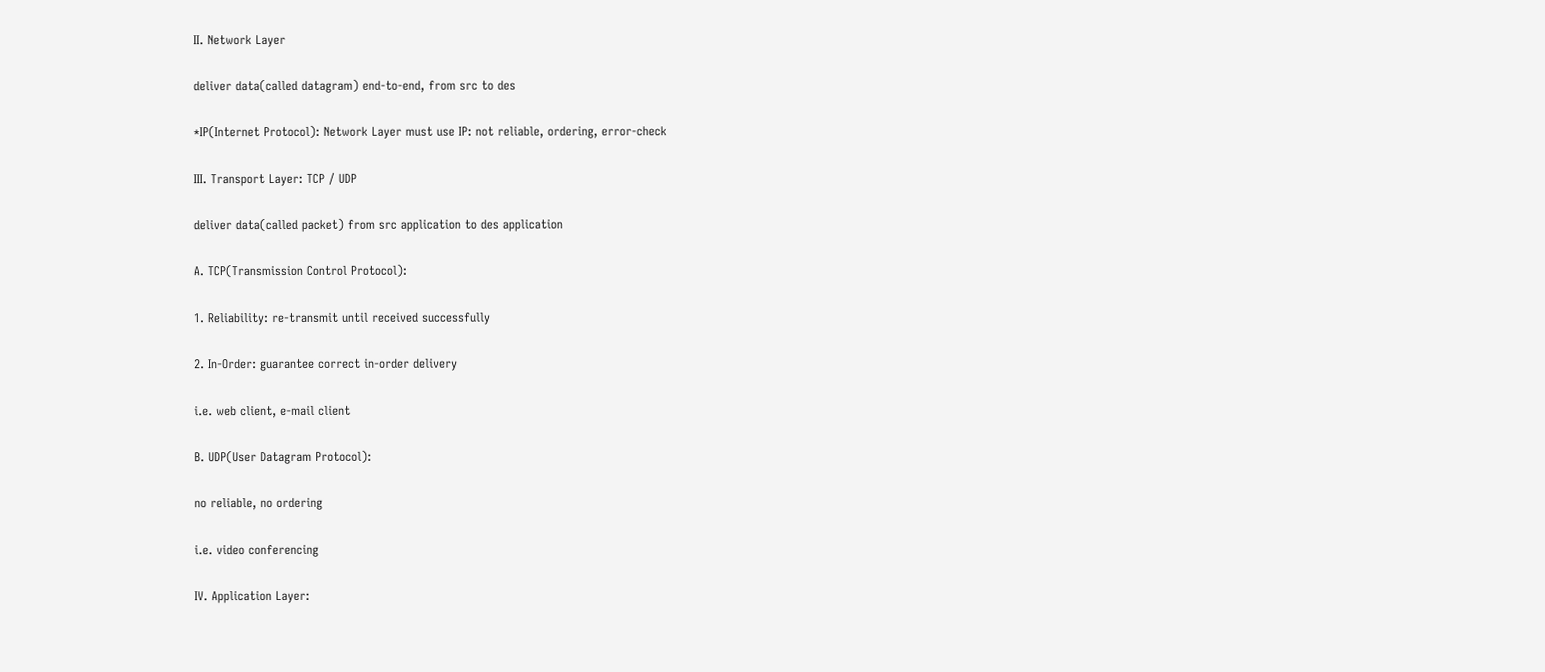II. Network Layer

deliver data(called datagram) end-to-end, from src to des

*IP(Internet Protocol): Network Layer must use IP: not reliable, ordering, error-check

III. Transport Layer: TCP / UDP

deliver data(called packet) from src application to des application

A. TCP(Transmission Control Protocol):

1. Reliability: re-transmit until received successfully

2. In-Order: guarantee correct in-order delivery

i.e. web client, e-mail client

B. UDP(User Datagram Protocol):

no reliable, no ordering

i.e. video conferencing

IV. Application Layer: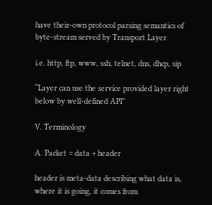have their-own protocol parsing semantics of byte-stream served by Transport Layer

i.e. http, ftp, www, ssh, telnet, dns, dhcp, sip

“Layer can use the service provided layer right below by well-defined API”

V. Terminology

A. Packet = data + header

header is meta-data describing what data is, where it is going, it comes from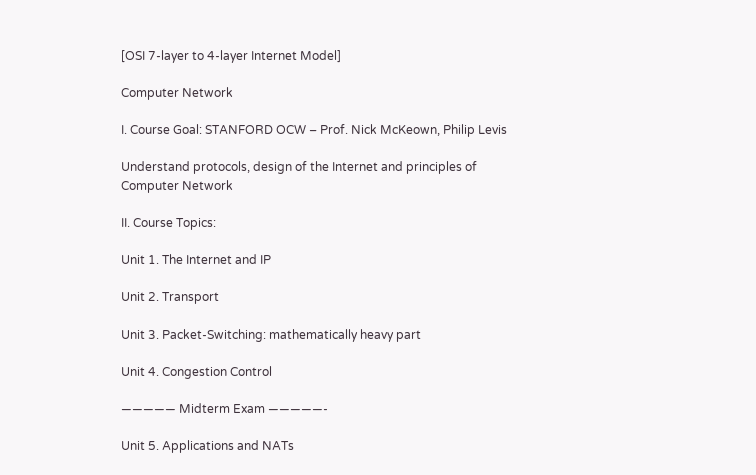[OSI 7-layer to 4-layer Internet Model]

Computer Network

I. Course Goal: STANFORD OCW – Prof. Nick McKeown, Philip Levis

Understand protocols, design of the Internet and principles of Computer Network

II. Course Topics:

Unit 1. The Internet and IP

Unit 2. Transport

Unit 3. Packet-Switching: mathematically heavy part

Unit 4. Congestion Control

————— Midterm Exam —————-

Unit 5. Applications and NATs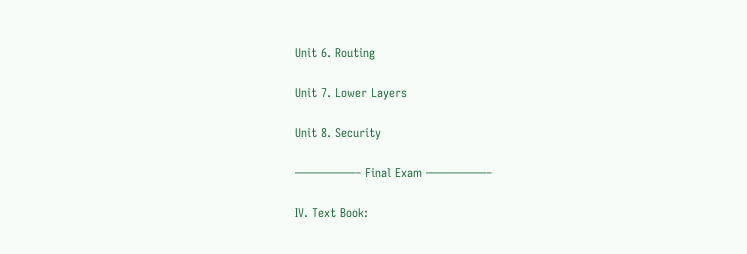Unit 6. Routing

Unit 7. Lower Layers

Unit 8. Security

—————– Final Exam —————–

IV. Text Book: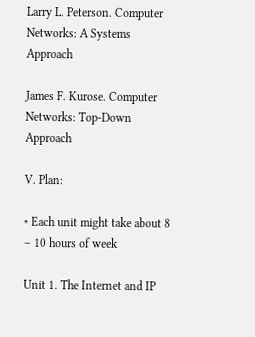Larry L. Peterson. Computer Networks: A Systems Approach

James F. Kurose. Computer Networks: Top-Down Approach

V. Plan:

∗ Each unit might take about 8 – 10 hours of week

Unit 1. The Internet and IP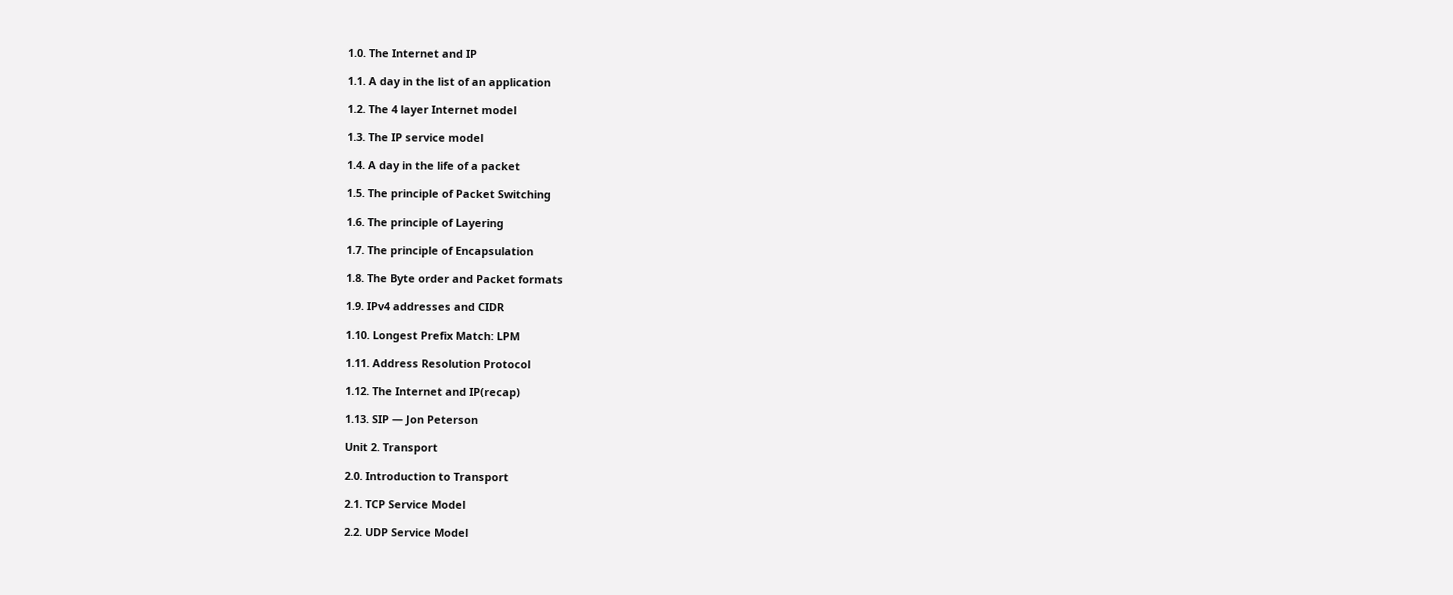1.0. The Internet and IP

1.1. A day in the list of an application

1.2. The 4 layer Internet model

1.3. The IP service model

1.4. A day in the life of a packet

1.5. The principle of Packet Switching

1.6. The principle of Layering

1.7. The principle of Encapsulation

1.8. The Byte order and Packet formats

1.9. IPv4 addresses and CIDR

1.10. Longest Prefix Match: LPM

1.11. Address Resolution Protocol

1.12. The Internet and IP(recap)

1.13. SIP — Jon Peterson

Unit 2. Transport

2.0. Introduction to Transport

2.1. TCP Service Model

2.2. UDP Service Model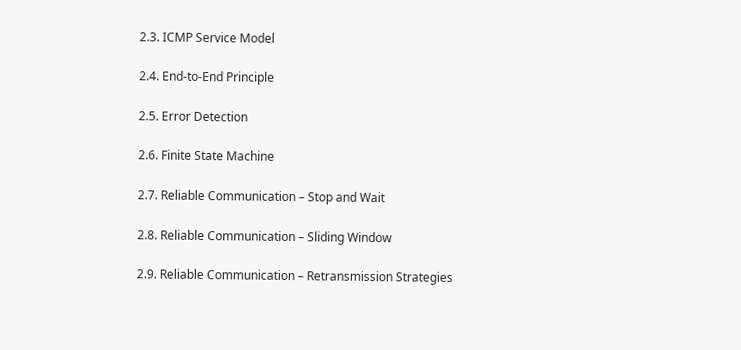2.3. ICMP Service Model

2.4. End-to-End Principle

2.5. Error Detection

2.6. Finite State Machine

2.7. Reliable Communication – Stop and Wait

2.8. Reliable Communication – Sliding Window

2.9. Reliable Communication – Retransmission Strategies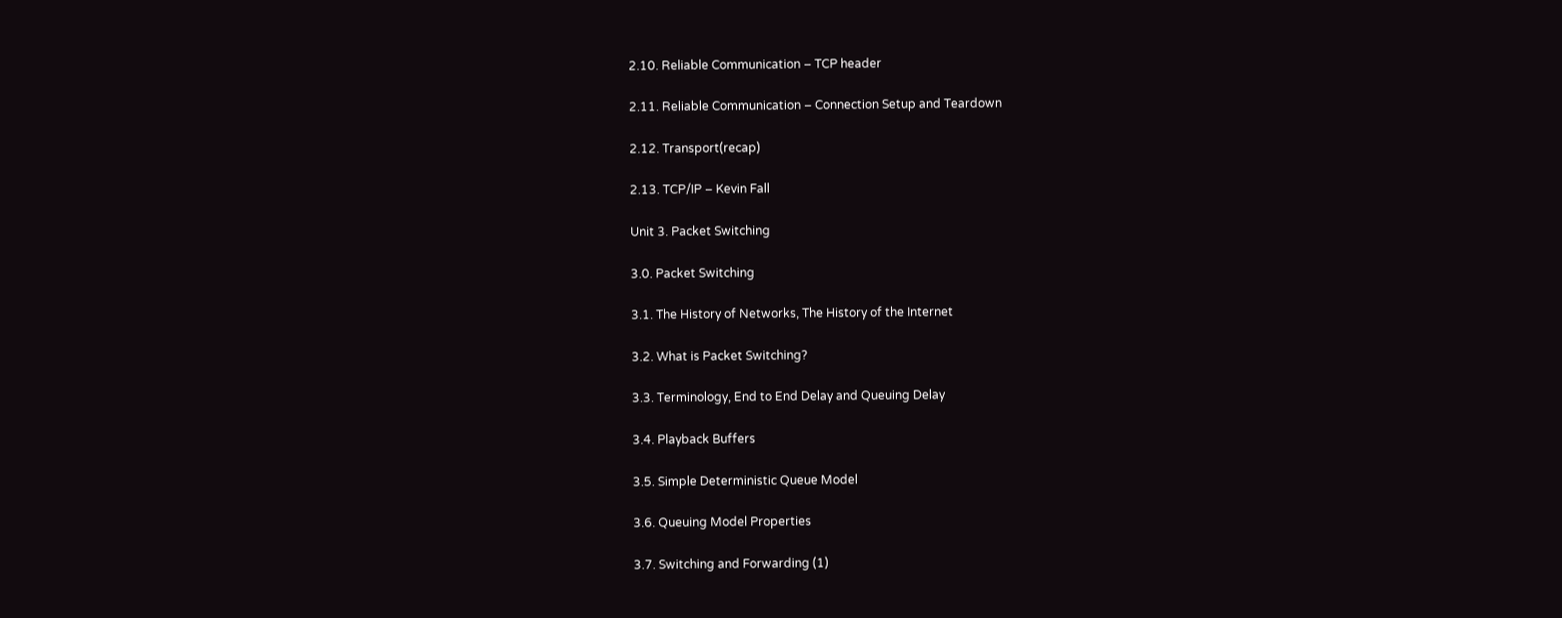2.10. Reliable Communication – TCP header

2.11. Reliable Communication – Connection Setup and Teardown

2.12. Transport(recap)

2.13. TCP/IP – Kevin Fall

Unit 3. Packet Switching

3.0. Packet Switching

3.1. The History of Networks, The History of the Internet

3.2. What is Packet Switching?

3.3. Terminology, End to End Delay and Queuing Delay

3.4. Playback Buffers

3.5. Simple Deterministic Queue Model

3.6. Queuing Model Properties

3.7. Switching and Forwarding (1)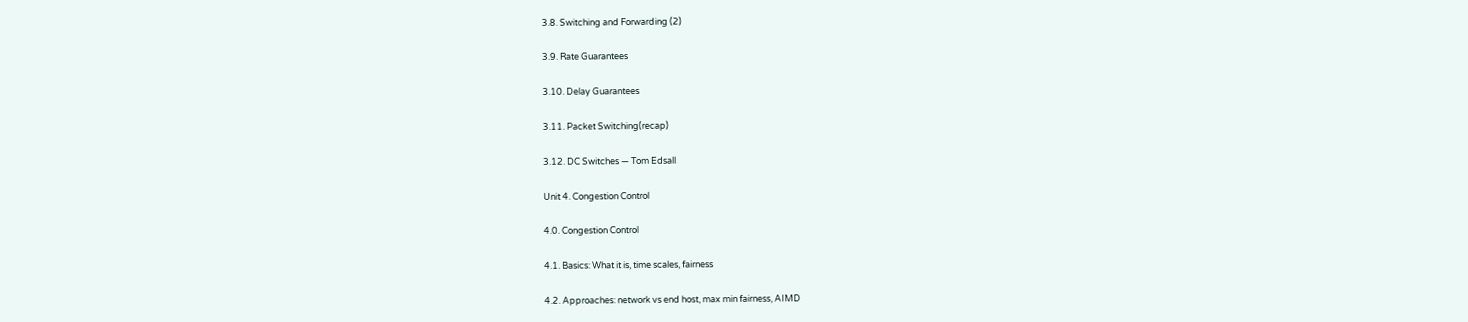3.8. Switching and Forwarding (2)

3.9. Rate Guarantees

3.10. Delay Guarantees

3.11. Packet Switching(recap)

3.12. DC Switches — Tom Edsall

Unit 4. Congestion Control

4.0. Congestion Control

4.1. Basics: What it is, time scales, fairness

4.2. Approaches: network vs end host, max min fairness, AIMD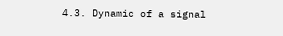4.3. Dynamic of a signal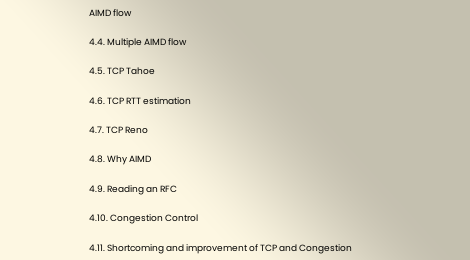AIMD flow

4.4. Multiple AIMD flow

4.5. TCP Tahoe

4.6. TCP RTT estimation

4.7. TCP Reno

4.8. Why AIMD

4.9. Reading an RFC

4.10. Congestion Control

4.11. Shortcoming and improvement of TCP and Congestion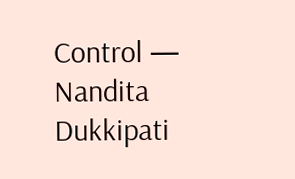Control — Nandita Dukkipati